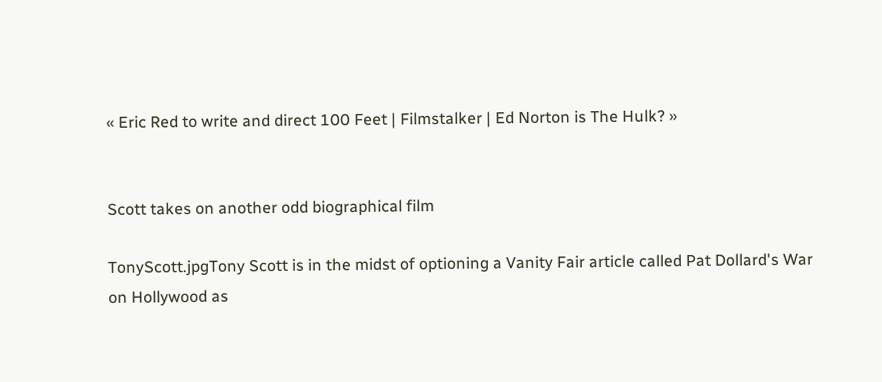« Eric Red to write and direct 100 Feet | Filmstalker | Ed Norton is The Hulk? »


Scott takes on another odd biographical film

TonyScott.jpgTony Scott is in the midst of optioning a Vanity Fair article called Pat Dollard's War on Hollywood as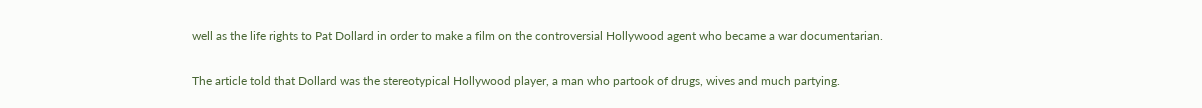well as the life rights to Pat Dollard in order to make a film on the controversial Hollywood agent who became a war documentarian.

The article told that Dollard was the stereotypical Hollywood player, a man who partook of drugs, wives and much partying.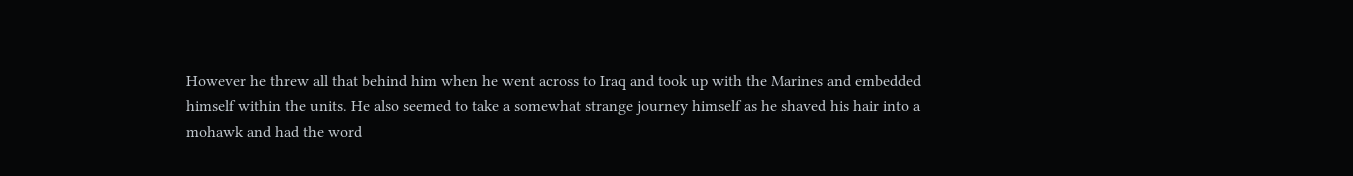However he threw all that behind him when he went across to Iraq and took up with the Marines and embedded himself within the units. He also seemed to take a somewhat strange journey himself as he shaved his hair into a mohawk and had the word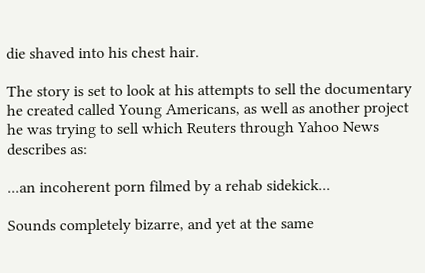die shaved into his chest hair.

The story is set to look at his attempts to sell the documentary he created called Young Americans, as well as another project he was trying to sell which Reuters through Yahoo News describes as:

...an incoherent porn filmed by a rehab sidekick...

Sounds completely bizarre, and yet at the same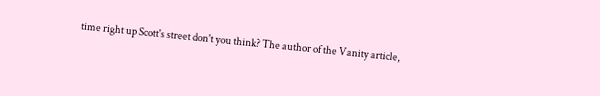time right up Scott's street don't you think? The author of the Vanity article,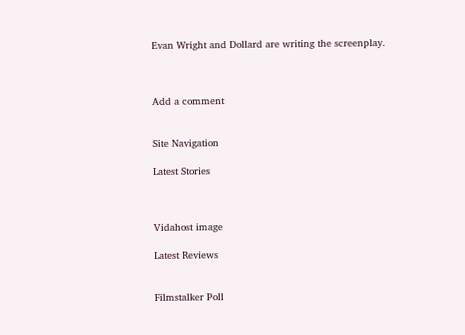Evan Wright and Dollard are writing the screenplay.



Add a comment


Site Navigation

Latest Stories



Vidahost image

Latest Reviews


Filmstalker Poll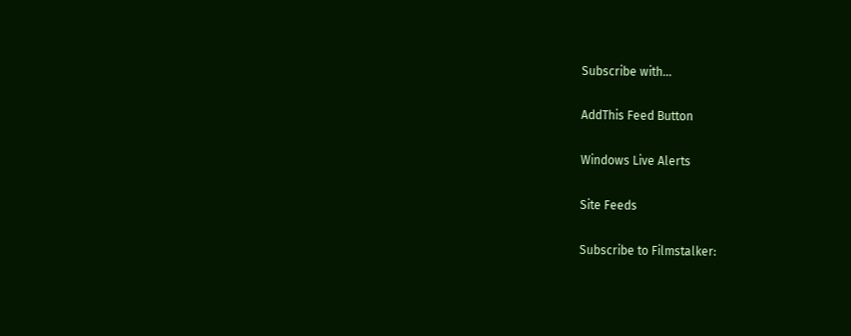Subscribe with...

AddThis Feed Button

Windows Live Alerts

Site Feeds

Subscribe to Filmstalker: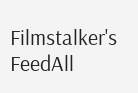Filmstalker's FeedAll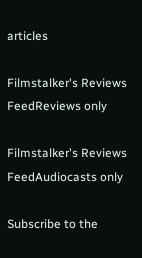articles

Filmstalker's Reviews FeedReviews only

Filmstalker's Reviews FeedAudiocasts only

Subscribe to the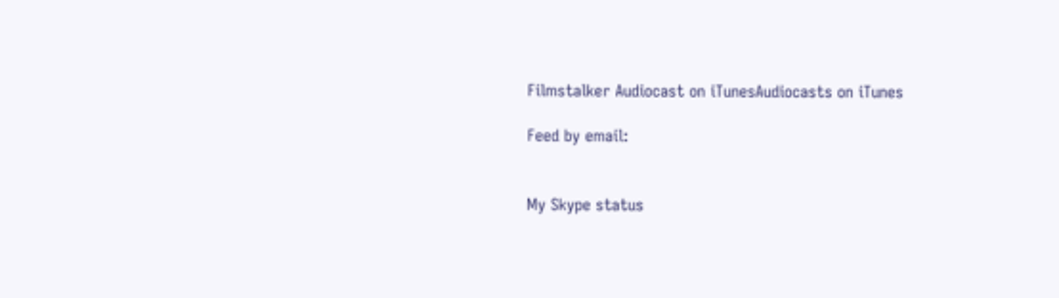Filmstalker Audiocast on iTunesAudiocasts on iTunes

Feed by email:


My Skype status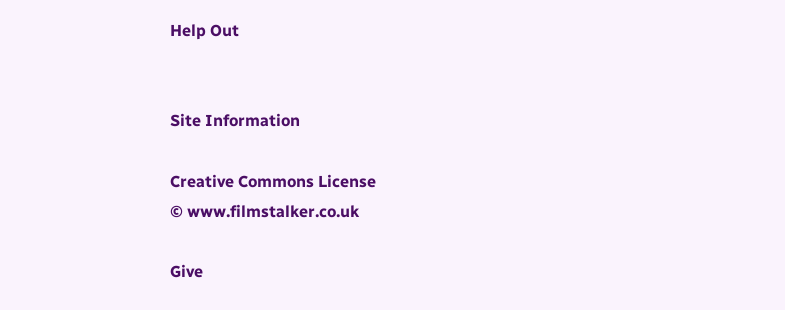Help Out


Site Information

Creative Commons License
© www.filmstalker.co.uk

Give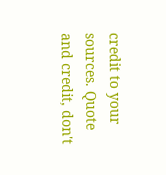credit to your sources. Quote and credit, don't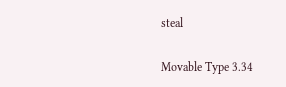steal

Movable Type 3.34